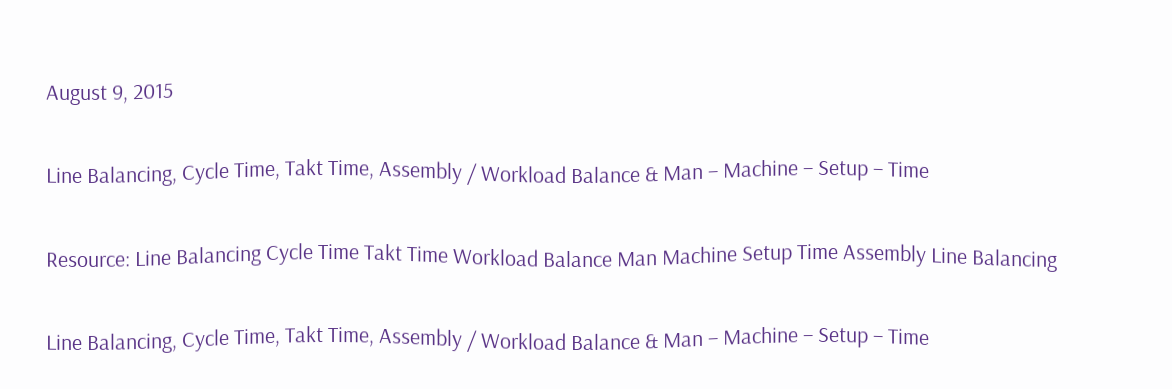August 9, 2015

Line Balancing, Cycle Time, Takt Time, Assembly / Workload Balance & Man – Machine – Setup – Time

Resource: Line Balancing Cycle Time Takt Time Workload Balance Man Machine Setup Time Assembly Line Balancing

Line Balancing, Cycle Time, Takt Time, Assembly / Workload Balance & Man – Machine – Setup – Time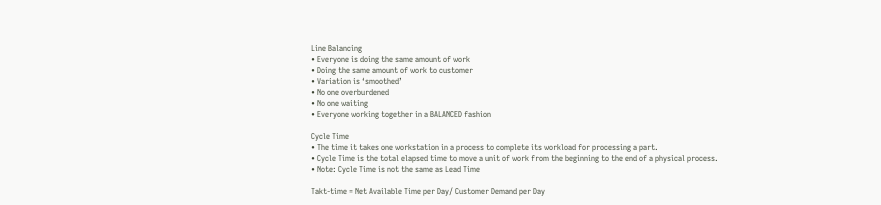Line Balancing
• Everyone is doing the same amount of work
• Doing the same amount of work to customer
• Variation is ‘smoothed’
• No one overburdened
• No one waiting
• Everyone working together in a BALANCED fashion

Cycle Time
• The time it takes one workstation in a process to complete its workload for processing a part.
• Cycle Time is the total elapsed time to move a unit of work from the beginning to the end of a physical process.
• Note: Cycle Time is not the same as Lead Time

Takt‐time = Net Available Time per Day/ Customer Demand per Day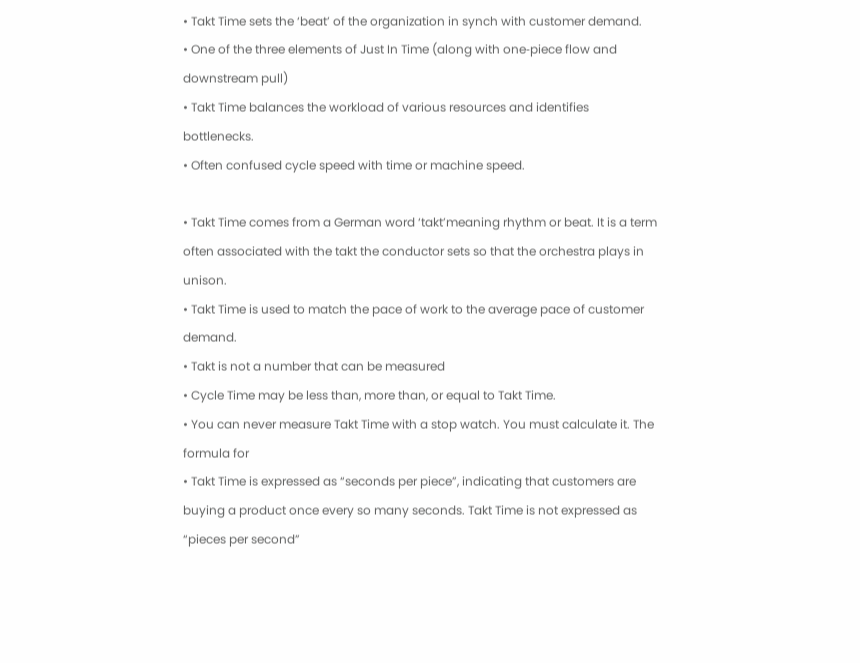• Takt Time sets the ‘beat’ of the organization in synch with customer demand.
• One of the three elements of Just In Time (along with one‐piece flow and downstream pull)
• Takt Time balances the workload of various resources and identifies bottlenecks.
• Often confused cycle speed with time or machine speed.

• Takt Time comes from a German word ‘takt’meaning rhythm or beat. It is a term often associated with the takt the conductor sets so that the orchestra plays in unison.
• Takt Time is used to match the pace of work to the average pace of customer demand.
• Takt is not a number that can be measured
• Cycle Time may be less than, more than, or equal to Takt Time.
• You can never measure Takt Time with a stop watch. You must calculate it. The formula for
• Takt Time is expressed as “seconds per piece”, indicating that customers are buying a product once every so many seconds. Takt Time is not expressed as “pieces per second”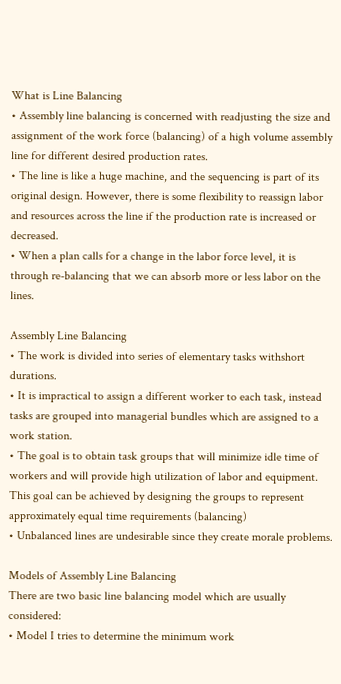What is Line Balancing
• Assembly line balancing is concerned with readjusting the size and assignment of the work force (balancing) of a high volume assembly line for different desired production rates.
• The line is like a huge machine, and the sequencing is part of its original design. However, there is some flexibility to reassign labor and resources across the line if the production rate is increased or decreased.
• When a plan calls for a change in the labor force level, it is through re-balancing that we can absorb more or less labor on the lines.

Assembly Line Balancing
• The work is divided into series of elementary tasks withshort durations.
• It is impractical to assign a different worker to each task, instead tasks are grouped into managerial bundles which are assigned to a work station.
• The goal is to obtain task groups that will minimize idle time of workers and will provide high utilization of labor and equipment. This goal can be achieved by designing the groups to represent approximately equal time requirements (balancing)
• Unbalanced lines are undesirable since they create morale problems.

Models of Assembly Line Balancing
There are two basic line balancing model which are usually considered:
• Model I tries to determine the minimum work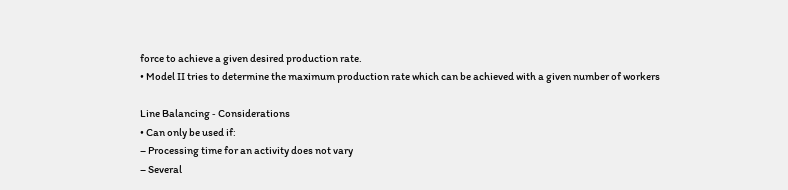force to achieve a given desired production rate.
• Model II tries to determine the maximum production rate which can be achieved with a given number of workers

Line Balancing ‐ Considerations
• Can only be used if:
– Processing time for an activity does not vary
– Several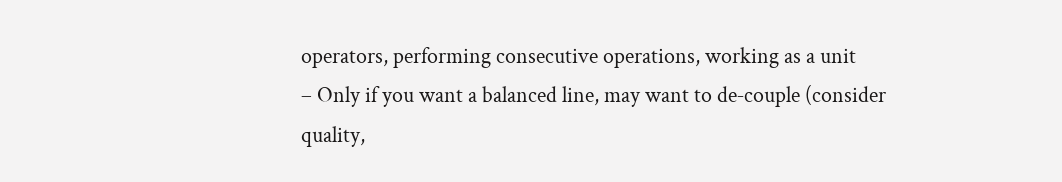operators, performing consecutive operations, working as a unit
– Only if you want a balanced line, may want to de‐couple (consider quality,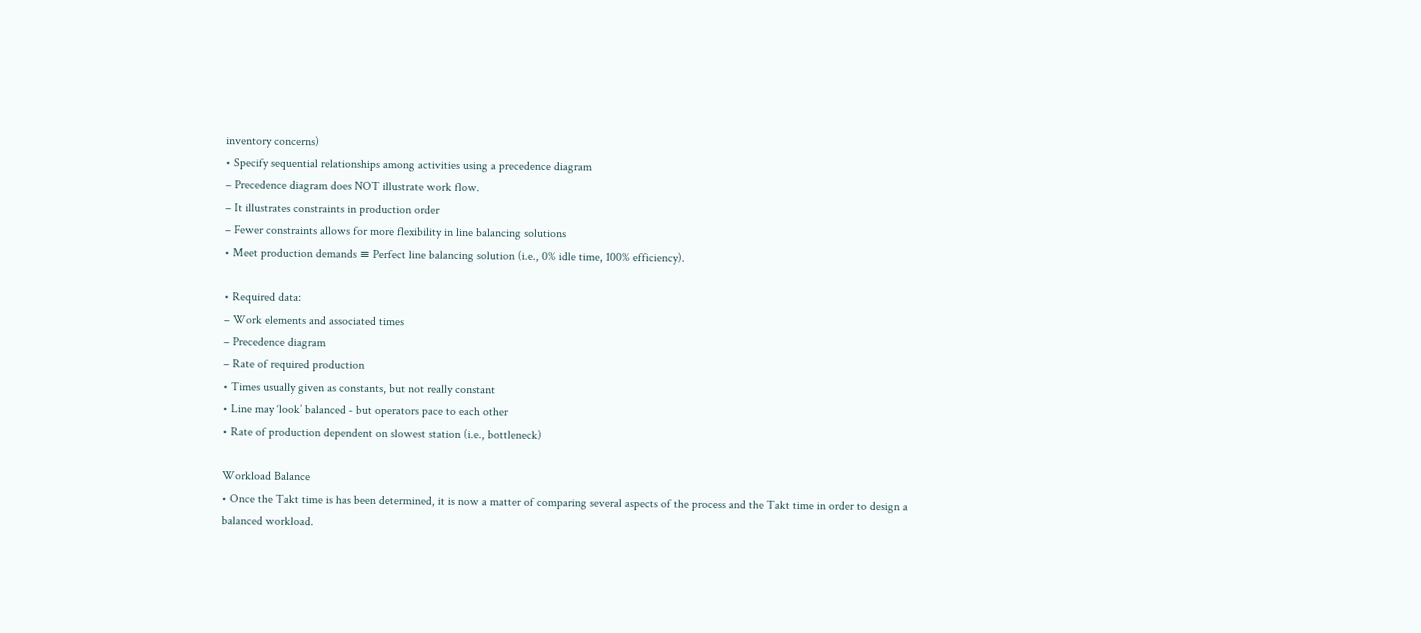inventory concerns)
• Specify sequential relationships among activities using a precedence diagram
– Precedence diagram does NOT illustrate work flow.
– It illustrates constraints in production order
– Fewer constraints allows for more flexibility in line balancing solutions
• Meet production demands ≡ Perfect line balancing solution (i.e., 0% idle time, 100% efficiency).

• Required data:
– Work elements and associated times
– Precedence diagram
– Rate of required production
• Times usually given as constants, but not really constant
• Line may ‘look’ balanced ‐ but operators pace to each other
• Rate of production dependent on slowest station (i.e., bottleneck)

Workload Balance
• Once the Takt time is has been determined, it is now a matter of comparing several aspects of the process and the Takt time in order to design a balanced workload.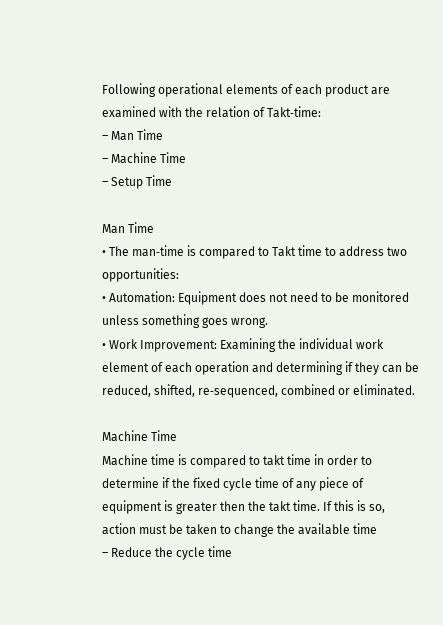Following operational elements of each product are examined with the relation of Takt‐time:
– Man Time
– Machine Time
– Setup Time

Man Time
• The man‐time is compared to Takt time to address two opportunities:
• Automation: Equipment does not need to be monitored unless something goes wrong.
• Work Improvement: Examining the individual work element of each operation and determining if they can be reduced, shifted, re‐sequenced, combined or eliminated.

Machine Time
Machine time is compared to takt time in order to determine if the fixed cycle time of any piece of equipment is greater then the takt time. If this is so, action must be taken to change the available time
– Reduce the cycle time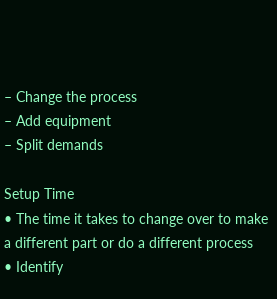– Change the process
– Add equipment
– Split demands

Setup Time
• The time it takes to change over to make a different part or do a different process
• Identify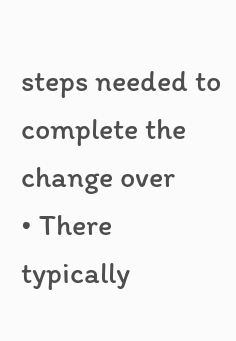steps needed to complete the change over
• There typically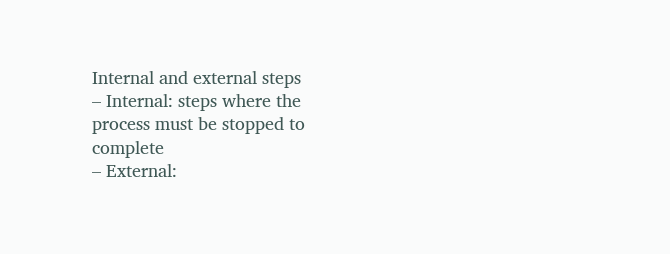Internal and external steps
– Internal: steps where the process must be stopped to complete
– External: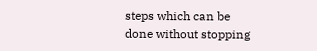steps which can be done without stopping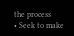the process
• Seek to make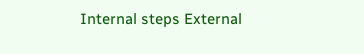Internal steps External